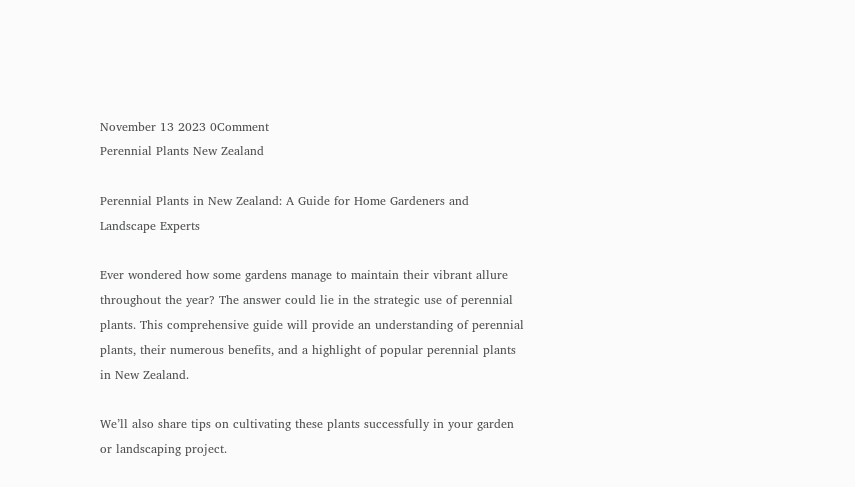November 13 2023 0Comment
Perennial Plants New Zealand

Perennial Plants in New Zealand: A Guide for Home Gardeners and Landscape Experts

Ever wondered how some gardens manage to maintain their vibrant allure throughout the year? The answer could lie in the strategic use of perennial plants. This comprehensive guide will provide an understanding of perennial plants, their numerous benefits, and a highlight of popular perennial plants in New Zealand.

We’ll also share tips on cultivating these plants successfully in your garden or landscaping project.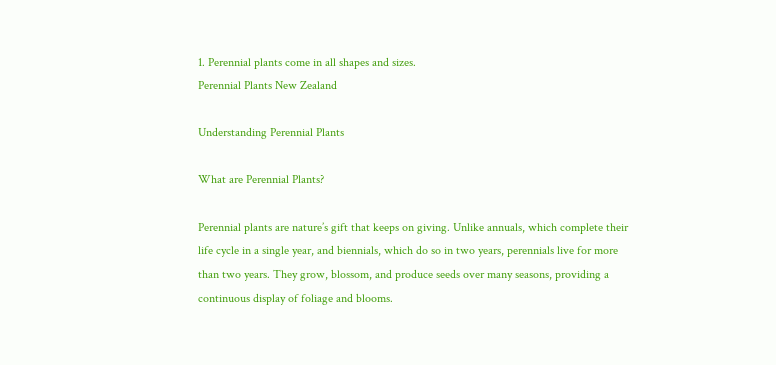1. Perennial plants come in all shapes and sizes.
Perennial Plants New Zealand

Understanding Perennial Plants

What are Perennial Plants?

Perennial plants are nature’s gift that keeps on giving. Unlike annuals, which complete their life cycle in a single year, and biennials, which do so in two years, perennials live for more than two years. They grow, blossom, and produce seeds over many seasons, providing a continuous display of foliage and blooms.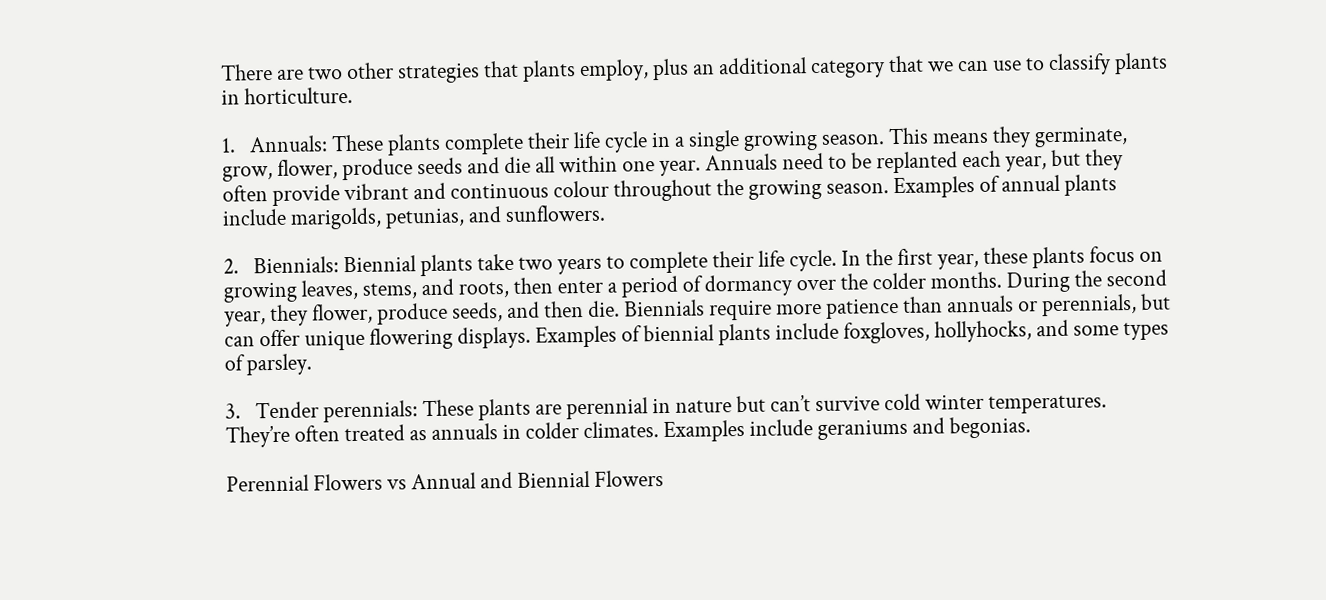There are two other strategies that plants employ, plus an additional category that we can use to classify plants in horticulture.

1.   Annuals: These plants complete their life cycle in a single growing season. This means they germinate, grow, flower, produce seeds and die all within one year. Annuals need to be replanted each year, but they often provide vibrant and continuous colour throughout the growing season. Examples of annual plants include marigolds, petunias, and sunflowers.

2.   Biennials: Biennial plants take two years to complete their life cycle. In the first year, these plants focus on growing leaves, stems, and roots, then enter a period of dormancy over the colder months. During the second year, they flower, produce seeds, and then die. Biennials require more patience than annuals or perennials, but can offer unique flowering displays. Examples of biennial plants include foxgloves, hollyhocks, and some types of parsley.

3.   Tender perennials: These plants are perennial in nature but can’t survive cold winter temperatures. They’re often treated as annuals in colder climates. Examples include geraniums and begonias.

Perennial Flowers vs Annual and Biennial Flowers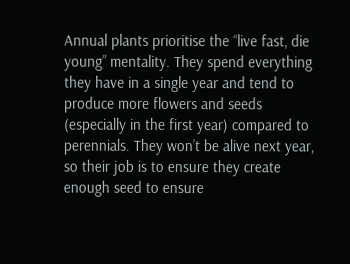Annual plants prioritise the “live fast, die young” mentality. They spend everything they have in a single year and tend to produce more flowers and seeds (especially in the first year) compared to perennials. They won’t be alive next year, so their job is to ensure they create enough seed to ensure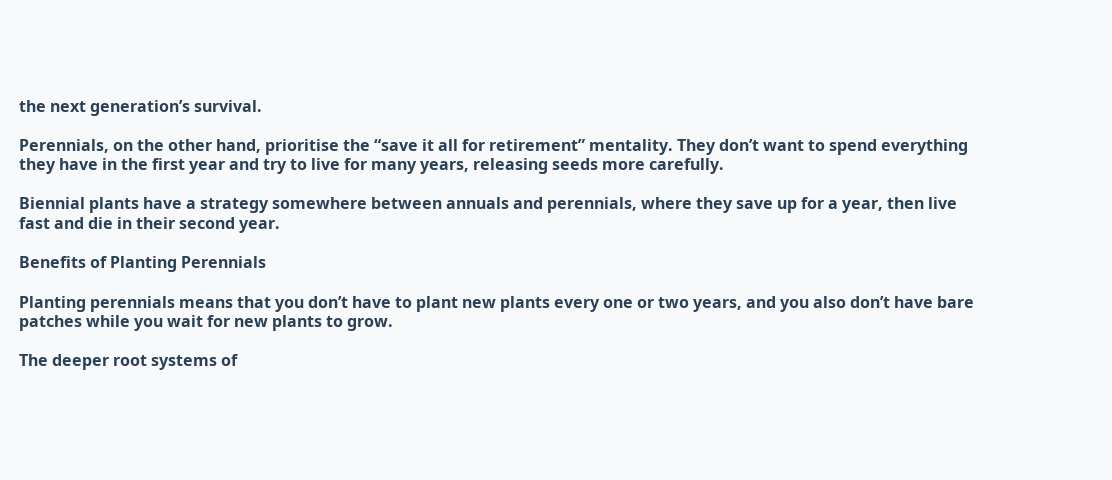the next generation’s survival.

Perennials, on the other hand, prioritise the “save it all for retirement” mentality. They don’t want to spend everything they have in the first year and try to live for many years, releasing seeds more carefully.

Biennial plants have a strategy somewhere between annuals and perennials, where they save up for a year, then live fast and die in their second year.

Benefits of Planting Perennials

Planting perennials means that you don’t have to plant new plants every one or two years, and you also don’t have bare patches while you wait for new plants to grow.

The deeper root systems of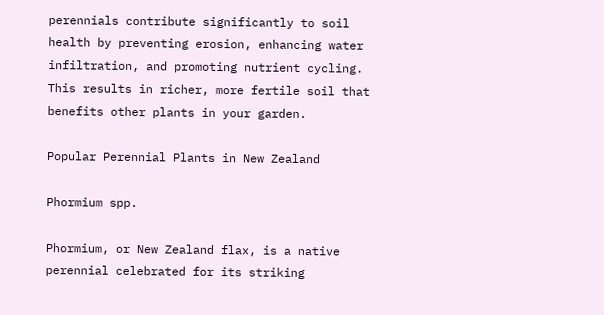perennials contribute significantly to soil health by preventing erosion, enhancing water infiltration, and promoting nutrient cycling. This results in richer, more fertile soil that benefits other plants in your garden.

Popular Perennial Plants in New Zealand

Phormium spp.

Phormium, or New Zealand flax, is a native perennial celebrated for its striking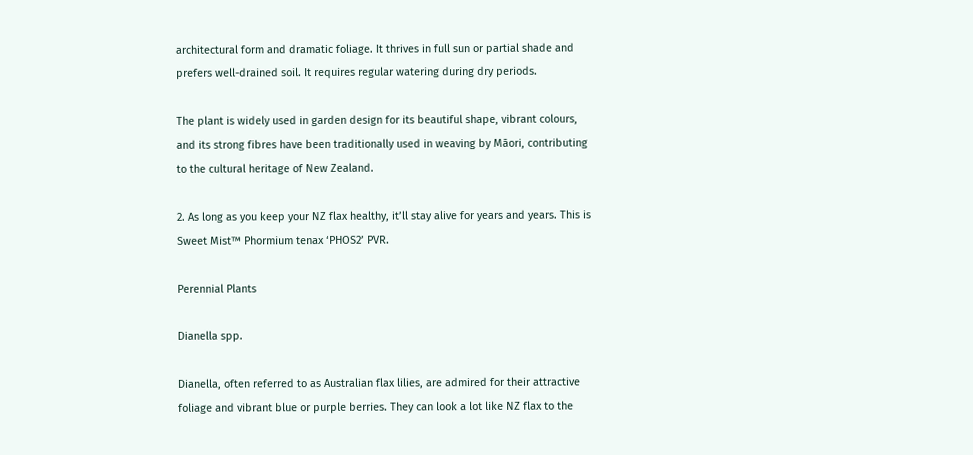architectural form and dramatic foliage. It thrives in full sun or partial shade and prefers well-drained soil. It requires regular watering during dry periods.

The plant is widely used in garden design for its beautiful shape, vibrant colours, and its strong fibres have been traditionally used in weaving by Māori, contributing to the cultural heritage of New Zealand.

2. As long as you keep your NZ flax healthy, it’ll stay alive for years and years. This is Sweet Mist™ Phormium tenax ‘PHOS2’ PVR.

Perennial Plants

Dianella spp.

Dianella, often referred to as Australian flax lilies, are admired for their attractive foliage and vibrant blue or purple berries. They can look a lot like NZ flax to the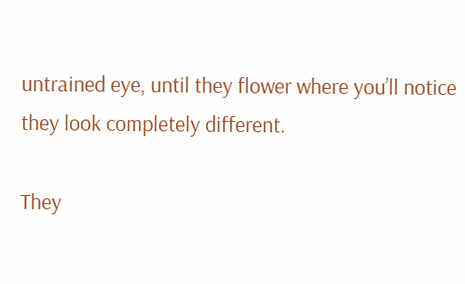untrained eye, until they flower where you’ll notice they look completely different.

They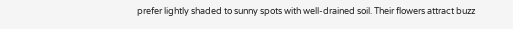prefer lightly shaded to sunny spots with well-drained soil. Their flowers attract buzz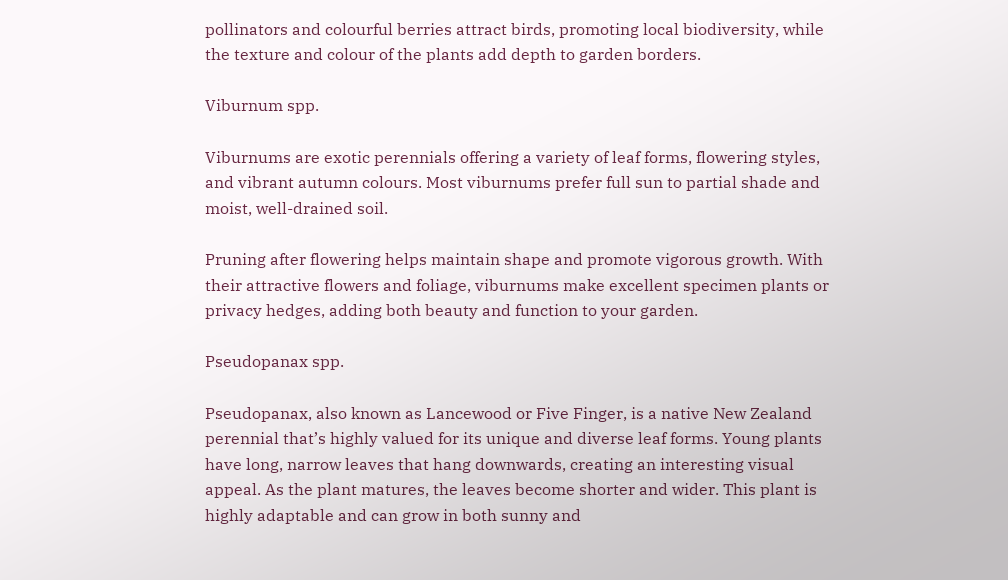pollinators and colourful berries attract birds, promoting local biodiversity, while the texture and colour of the plants add depth to garden borders.

Viburnum spp.

Viburnums are exotic perennials offering a variety of leaf forms, flowering styles, and vibrant autumn colours. Most viburnums prefer full sun to partial shade and moist, well-drained soil.

Pruning after flowering helps maintain shape and promote vigorous growth. With their attractive flowers and foliage, viburnums make excellent specimen plants or privacy hedges, adding both beauty and function to your garden.

Pseudopanax spp.

Pseudopanax, also known as Lancewood or Five Finger, is a native New Zealand perennial that’s highly valued for its unique and diverse leaf forms. Young plants have long, narrow leaves that hang downwards, creating an interesting visual appeal. As the plant matures, the leaves become shorter and wider. This plant is highly adaptable and can grow in both sunny and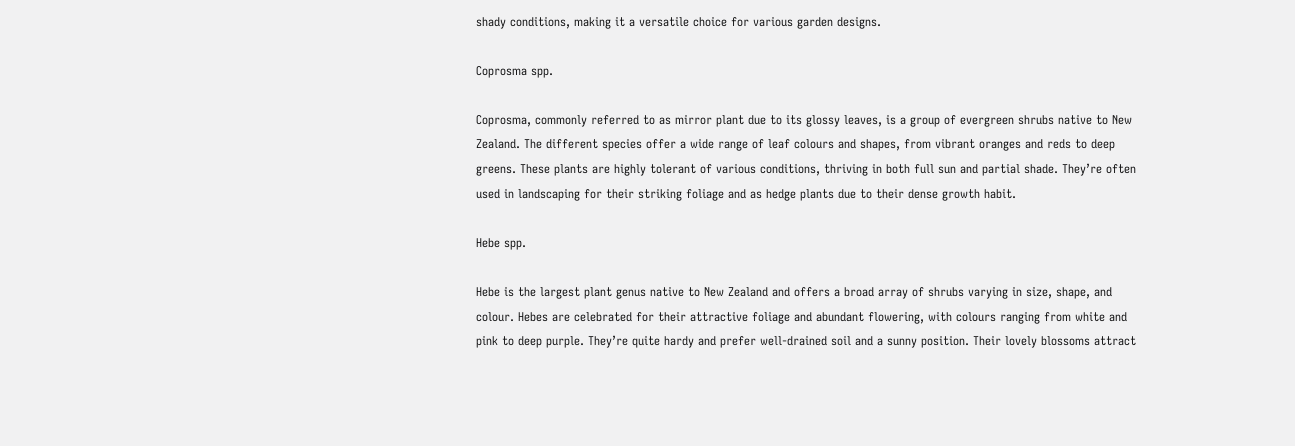shady conditions, making it a versatile choice for various garden designs.

Coprosma spp.

Coprosma, commonly referred to as mirror plant due to its glossy leaves, is a group of evergreen shrubs native to New Zealand. The different species offer a wide range of leaf colours and shapes, from vibrant oranges and reds to deep greens. These plants are highly tolerant of various conditions, thriving in both full sun and partial shade. They’re often used in landscaping for their striking foliage and as hedge plants due to their dense growth habit.

Hebe spp.

Hebe is the largest plant genus native to New Zealand and offers a broad array of shrubs varying in size, shape, and colour. Hebes are celebrated for their attractive foliage and abundant flowering, with colours ranging from white and pink to deep purple. They’re quite hardy and prefer well-drained soil and a sunny position. Their lovely blossoms attract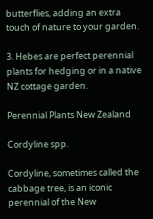butterflies, adding an extra touch of nature to your garden.

3. Hebes are perfect perennial plants for hedging or in a native NZ cottage garden.

Perennial Plants New Zealand

Cordyline spp.

Cordyline, sometimes called the cabbage tree, is an iconic perennial of the New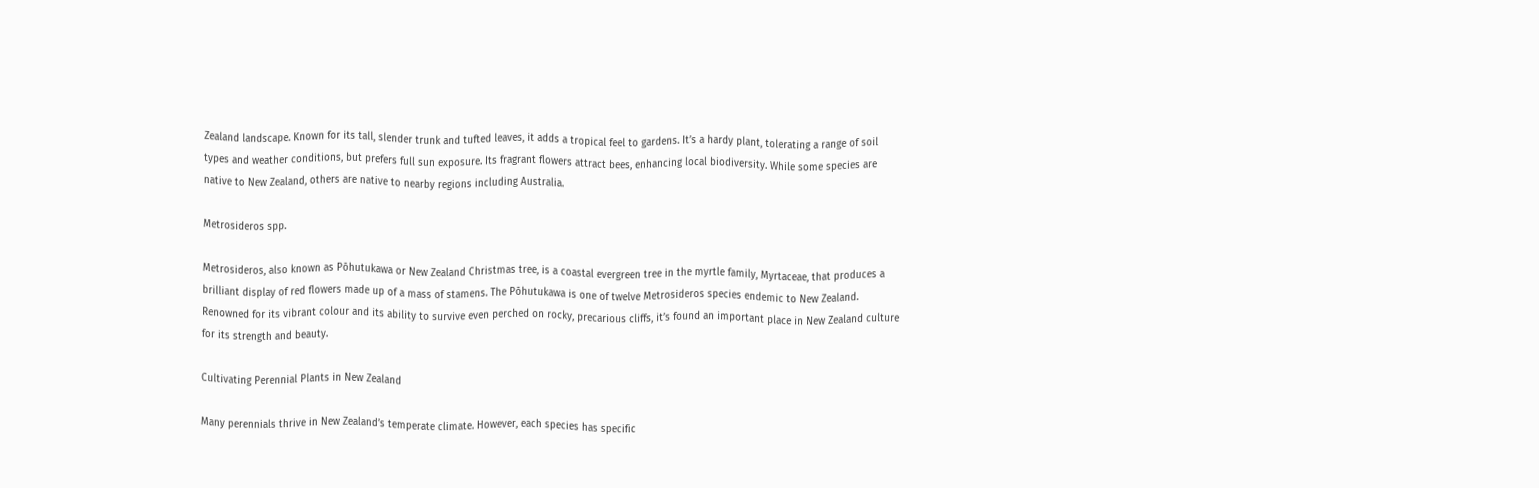Zealand landscape. Known for its tall, slender trunk and tufted leaves, it adds a tropical feel to gardens. It’s a hardy plant, tolerating a range of soil types and weather conditions, but prefers full sun exposure. Its fragrant flowers attract bees, enhancing local biodiversity. While some species are native to New Zealand, others are native to nearby regions including Australia.

Metrosideros spp.

Metrosideros, also known as Pōhutukawa or New Zealand Christmas tree, is a coastal evergreen tree in the myrtle family, Myrtaceae, that produces a brilliant display of red flowers made up of a mass of stamens. The Pōhutukawa is one of twelve Metrosideros species endemic to New Zealand. Renowned for its vibrant colour and its ability to survive even perched on rocky, precarious cliffs, it’s found an important place in New Zealand culture for its strength and beauty.

Cultivating Perennial Plants in New Zealand

Many perennials thrive in New Zealand’s temperate climate. However, each species has specific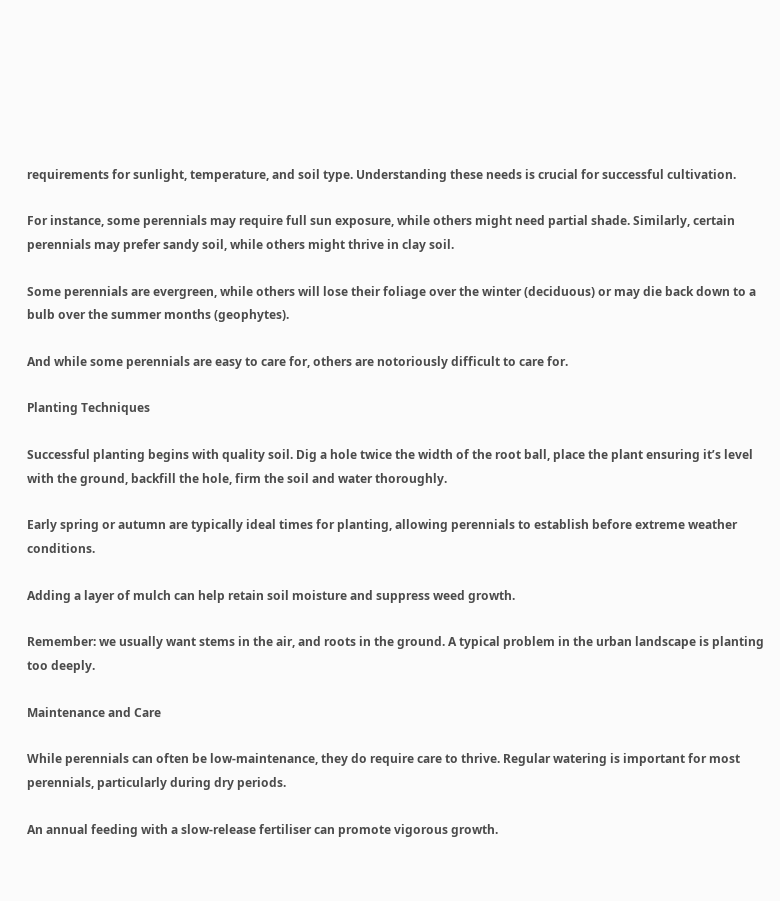requirements for sunlight, temperature, and soil type. Understanding these needs is crucial for successful cultivation.

For instance, some perennials may require full sun exposure, while others might need partial shade. Similarly, certain perennials may prefer sandy soil, while others might thrive in clay soil.

Some perennials are evergreen, while others will lose their foliage over the winter (deciduous) or may die back down to a bulb over the summer months (geophytes).

And while some perennials are easy to care for, others are notoriously difficult to care for.

Planting Techniques

Successful planting begins with quality soil. Dig a hole twice the width of the root ball, place the plant ensuring it’s level with the ground, backfill the hole, firm the soil and water thoroughly.

Early spring or autumn are typically ideal times for planting, allowing perennials to establish before extreme weather conditions.

Adding a layer of mulch can help retain soil moisture and suppress weed growth.

Remember: we usually want stems in the air, and roots in the ground. A typical problem in the urban landscape is planting too deeply.

Maintenance and Care

While perennials can often be low-maintenance, they do require care to thrive. Regular watering is important for most perennials, particularly during dry periods.

An annual feeding with a slow-release fertiliser can promote vigorous growth.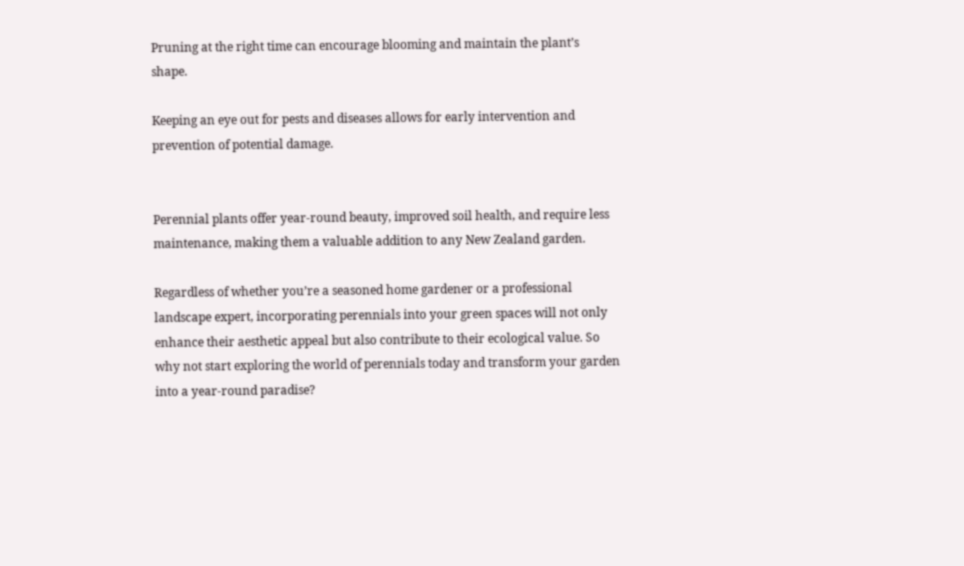Pruning at the right time can encourage blooming and maintain the plant’s shape.

Keeping an eye out for pests and diseases allows for early intervention and prevention of potential damage.


Perennial plants offer year-round beauty, improved soil health, and require less maintenance, making them a valuable addition to any New Zealand garden.

Regardless of whether you’re a seasoned home gardener or a professional landscape expert, incorporating perennials into your green spaces will not only enhance their aesthetic appeal but also contribute to their ecological value. So why not start exploring the world of perennials today and transform your garden into a year-round paradise?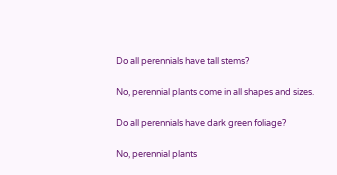Do all perennials have tall stems?

No, perennial plants come in all shapes and sizes.

Do all perennials have dark green foliage?

No, perennial plants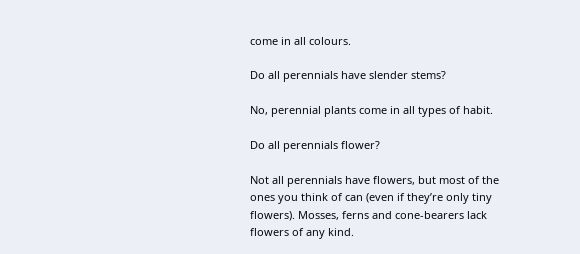come in all colours.

Do all perennials have slender stems?

No, perennial plants come in all types of habit.

Do all perennials flower?

Not all perennials have flowers, but most of the ones you think of can (even if they’re only tiny flowers). Mosses, ferns and cone-bearers lack flowers of any kind.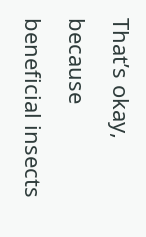That’s okay, because beneficial insects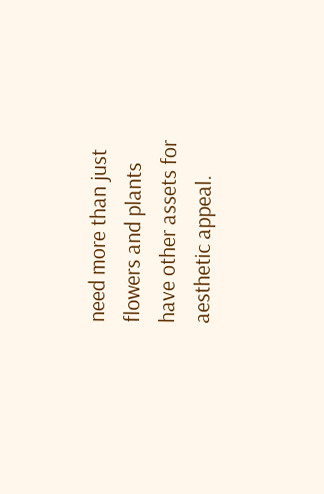need more than just flowers and plants have other assets for aesthetic appeal.